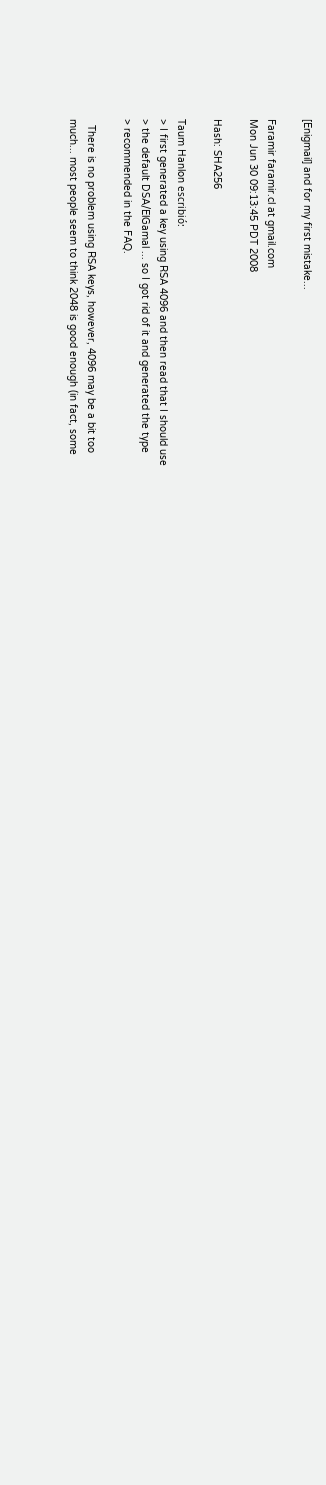[Enigmail] and for my first mistake...

Faramir faramir.cl at gmail.com
Mon Jun 30 09:13:45 PDT 2008

Hash: SHA256

Taum Hanlon escribió:
> I first generated a key using RSA 4096 and then read that I should use
> the default DSA/ElGamal ... so I got rid of it and generated the type
> recommended in the FAQ.

  There is no problem using RSA keys, however, 4096 may be a bit too
much... most people seem to think 2048 is good enough (in fact, some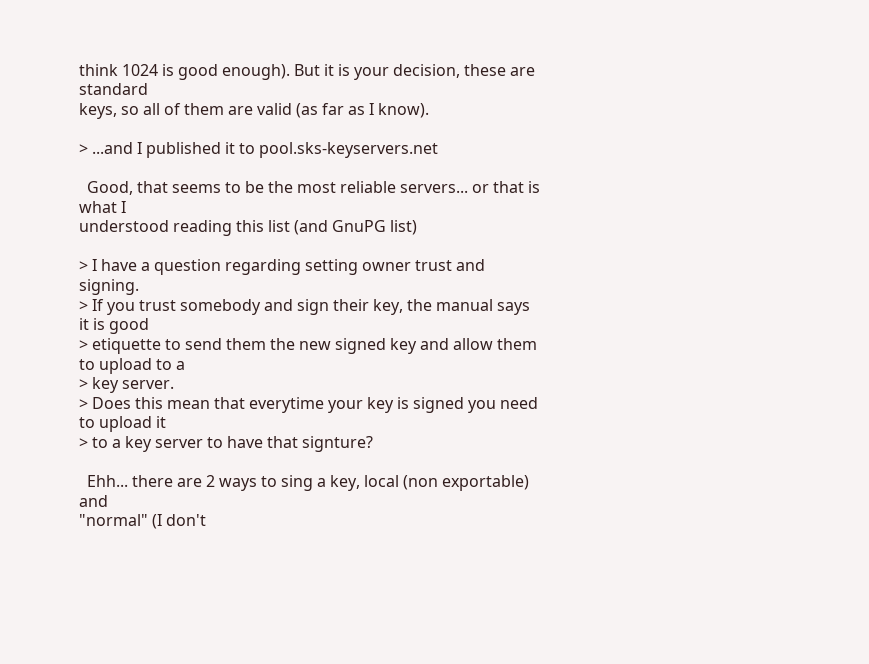think 1024 is good enough). But it is your decision, these are standard
keys, so all of them are valid (as far as I know).

> ...and I published it to pool.sks-keyservers.net

  Good, that seems to be the most reliable servers... or that is what I
understood reading this list (and GnuPG list)

> I have a question regarding setting owner trust and signing.
> If you trust somebody and sign their key, the manual says it is good
> etiquette to send them the new signed key and allow them to upload to a
> key server.
> Does this mean that everytime your key is signed you need to upload it
> to a key server to have that signture?

  Ehh... there are 2 ways to sing a key, local (non exportable) and
"normal" (I don't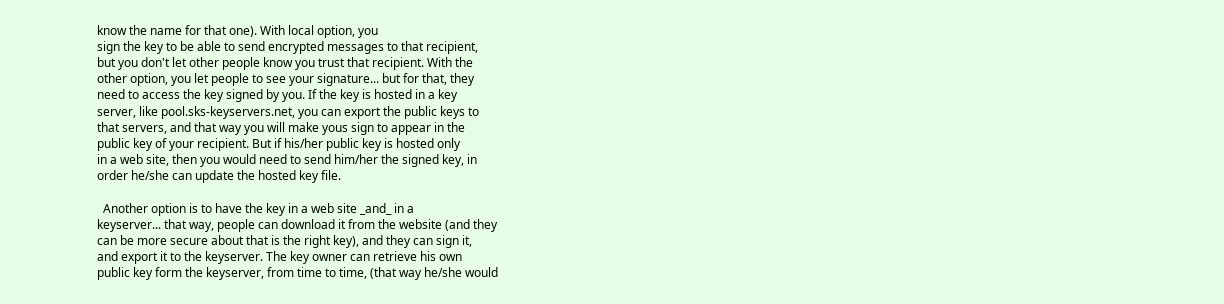know the name for that one). With local option, you
sign the key to be able to send encrypted messages to that recipient,
but you don't let other people know you trust that recipient. With the
other option, you let people to see your signature... but for that, they
need to access the key signed by you. If the key is hosted in a key
server, like pool.sks-keyservers.net, you can export the public keys to
that servers, and that way you will make yous sign to appear in the
public key of your recipient. But if his/her public key is hosted only
in a web site, then you would need to send him/her the signed key, in
order he/she can update the hosted key file.

  Another option is to have the key in a web site _and_ in a
keyserver... that way, people can download it from the website (and they
can be more secure about that is the right key), and they can sign it,
and export it to the keyserver. The key owner can retrieve his own
public key form the keyserver, from time to time, (that way he/she would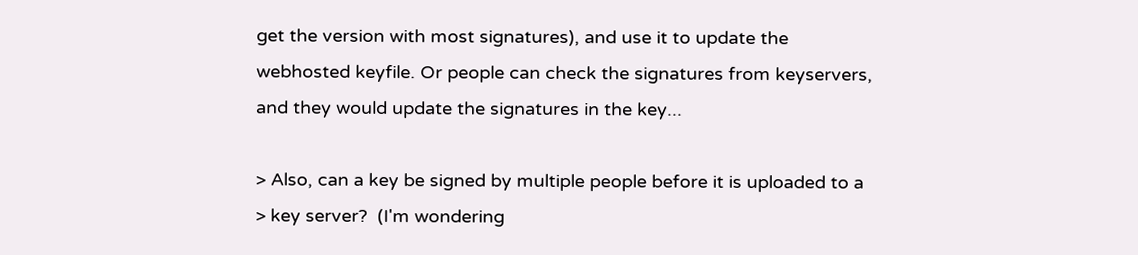get the version with most signatures), and use it to update the
webhosted keyfile. Or people can check the signatures from keyservers,
and they would update the signatures in the key...

> Also, can a key be signed by multiple people before it is uploaded to a
> key server?  (I'm wondering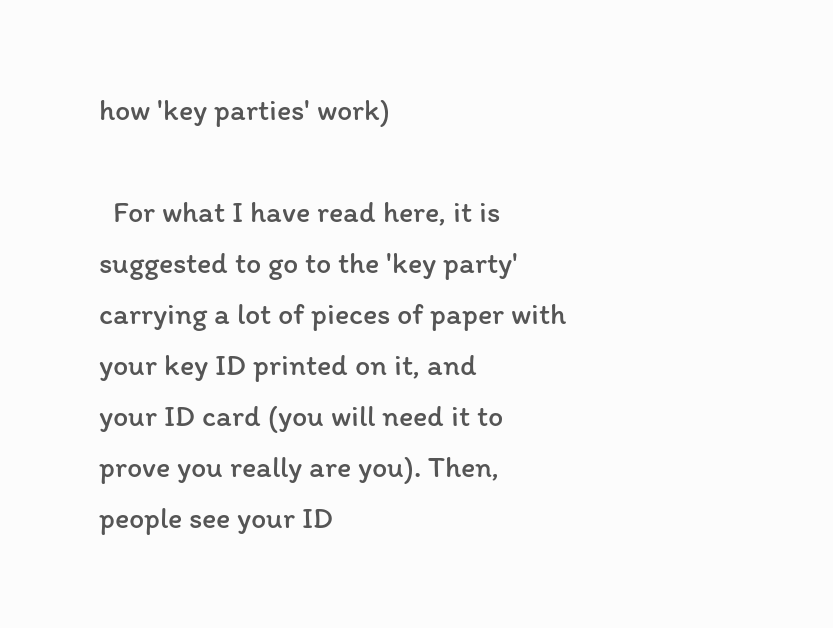how 'key parties' work)

  For what I have read here, it is suggested to go to the 'key party'
carrying a lot of pieces of paper with your key ID printed on it, and
your ID card (you will need it to prove you really are you). Then,
people see your ID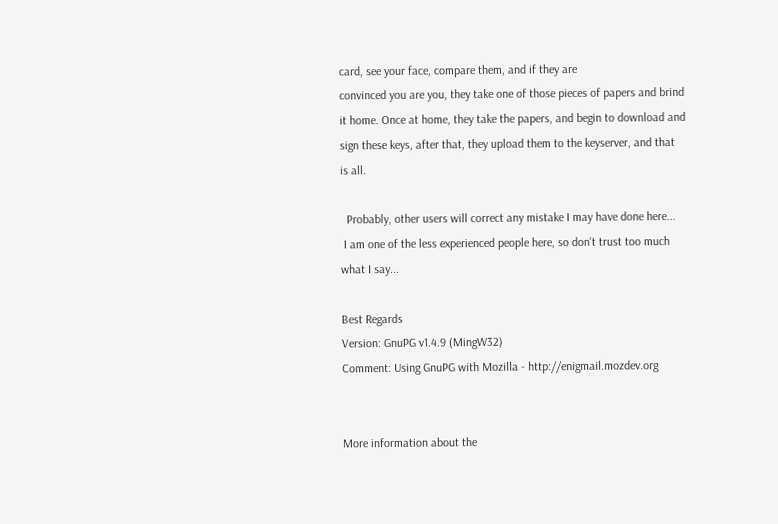card, see your face, compare them, and if they are
convinced you are you, they take one of those pieces of papers and brind
it home. Once at home, they take the papers, and begin to download and
sign these keys, after that, they upload them to the keyserver, and that
is all.

  Probably, other users will correct any mistake I may have done here...
 I am one of the less experienced people here, so don't trust too much
what I say...

Best Regards
Version: GnuPG v1.4.9 (MingW32)
Comment: Using GnuPG with Mozilla - http://enigmail.mozdev.org


More information about the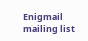Enigmail mailing list